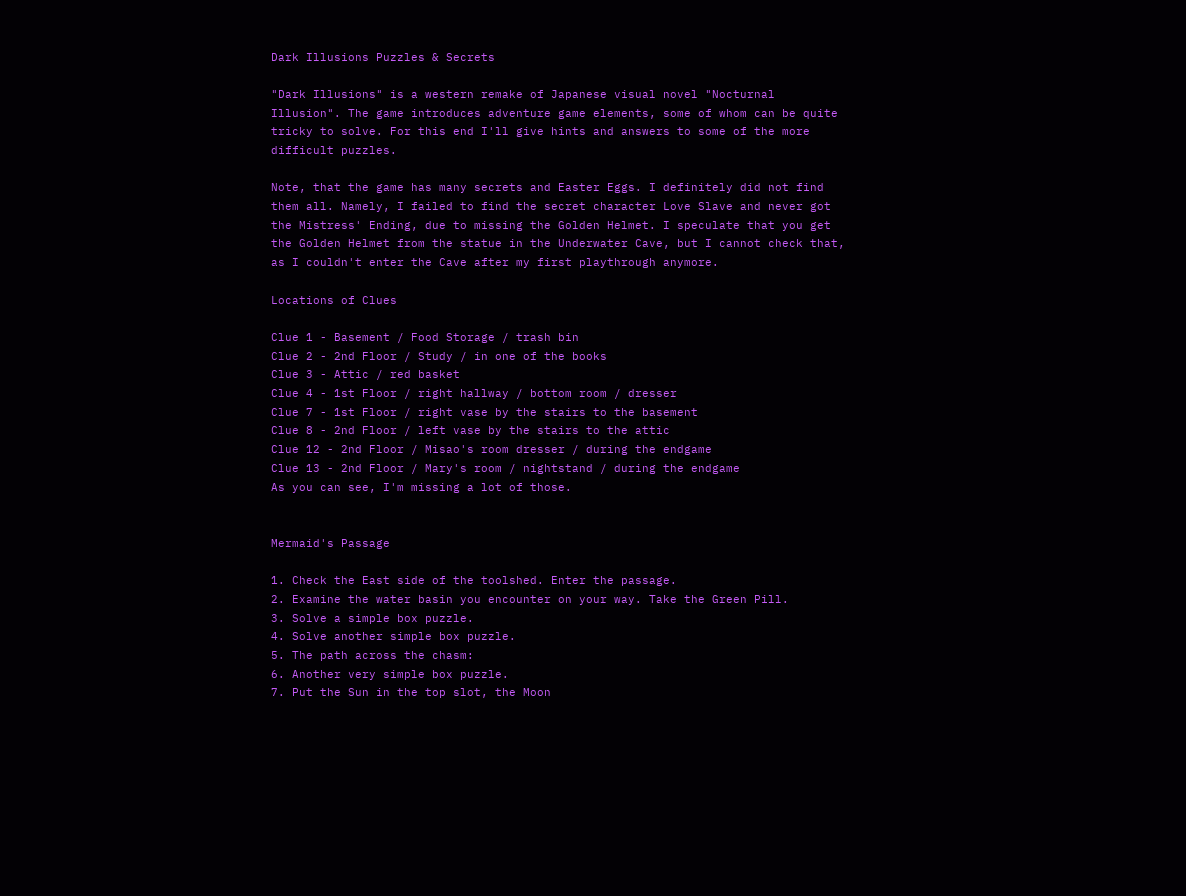Dark Illusions Puzzles & Secrets

"Dark Illusions" is a western remake of Japanese visual novel "Nocturnal Illusion". The game introduces adventure game elements, some of whom can be quite tricky to solve. For this end I'll give hints and answers to some of the more difficult puzzles.

Note, that the game has many secrets and Easter Eggs. I definitely did not find them all. Namely, I failed to find the secret character Love Slave and never got the Mistress' Ending, due to missing the Golden Helmet. I speculate that you get the Golden Helmet from the statue in the Underwater Cave, but I cannot check that, as I couldn't enter the Cave after my first playthrough anymore.

Locations of Clues

Clue 1 - Basement / Food Storage / trash bin
Clue 2 - 2nd Floor / Study / in one of the books
Clue 3 - Attic / red basket
Clue 4 - 1st Floor / right hallway / bottom room / dresser
Clue 7 - 1st Floor / right vase by the stairs to the basement
Clue 8 - 2nd Floor / left vase by the stairs to the attic
Clue 12 - 2nd Floor / Misao's room dresser / during the endgame
Clue 13 - 2nd Floor / Mary's room / nightstand / during the endgame
As you can see, I'm missing a lot of those.


Mermaid's Passage

1. Check the East side of the toolshed. Enter the passage.
2. Examine the water basin you encounter on your way. Take the Green Pill.
3. Solve a simple box puzzle.
4. Solve another simple box puzzle.
5. The path across the chasm:
6. Another very simple box puzzle.
7. Put the Sun in the top slot, the Moon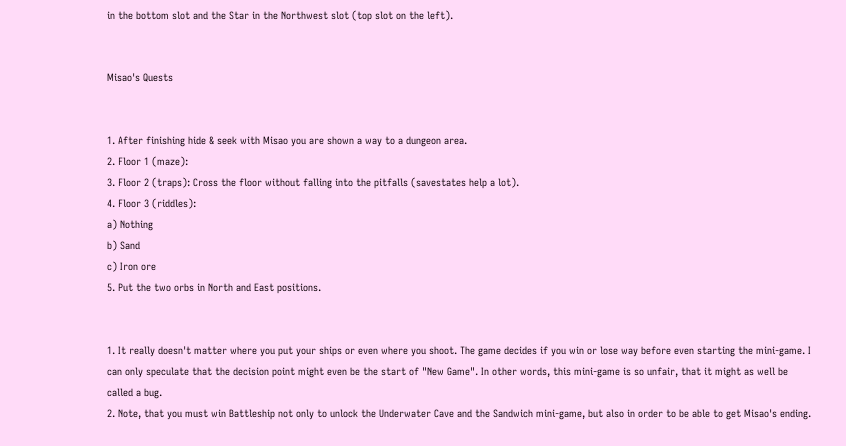in the bottom slot and the Star in the Northwest slot (top slot on the left).


Misao's Quests


1. After finishing hide & seek with Misao you are shown a way to a dungeon area.
2. Floor 1 (maze):
3. Floor 2 (traps): Cross the floor without falling into the pitfalls (savestates help a lot).
4. Floor 3 (riddles):
a) Nothing
b) Sand
c) Iron ore
5. Put the two orbs in North and East positions.


1. It really doesn't matter where you put your ships or even where you shoot. The game decides if you win or lose way before even starting the mini-game. I can only speculate that the decision point might even be the start of "New Game". In other words, this mini-game is so unfair, that it might as well be called a bug.
2. Note, that you must win Battleship not only to unlock the Underwater Cave and the Sandwich mini-game, but also in order to be able to get Misao's ending.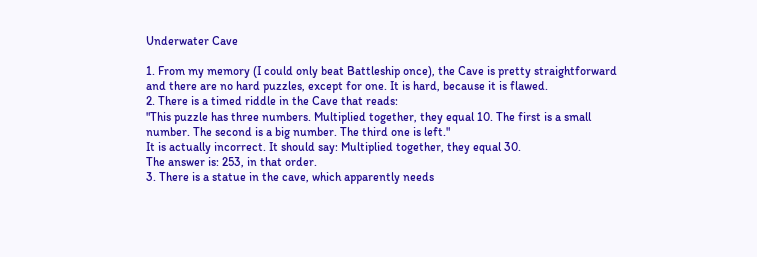Underwater Cave

1. From my memory (I could only beat Battleship once), the Cave is pretty straightforward and there are no hard puzzles, except for one. It is hard, because it is flawed.
2. There is a timed riddle in the Cave that reads:
"This puzzle has three numbers. Multiplied together, they equal 10. The first is a small number. The second is a big number. The third one is left."
It is actually incorrect. It should say: Multiplied together, they equal 30.
The answer is: 253, in that order.
3. There is a statue in the cave, which apparently needs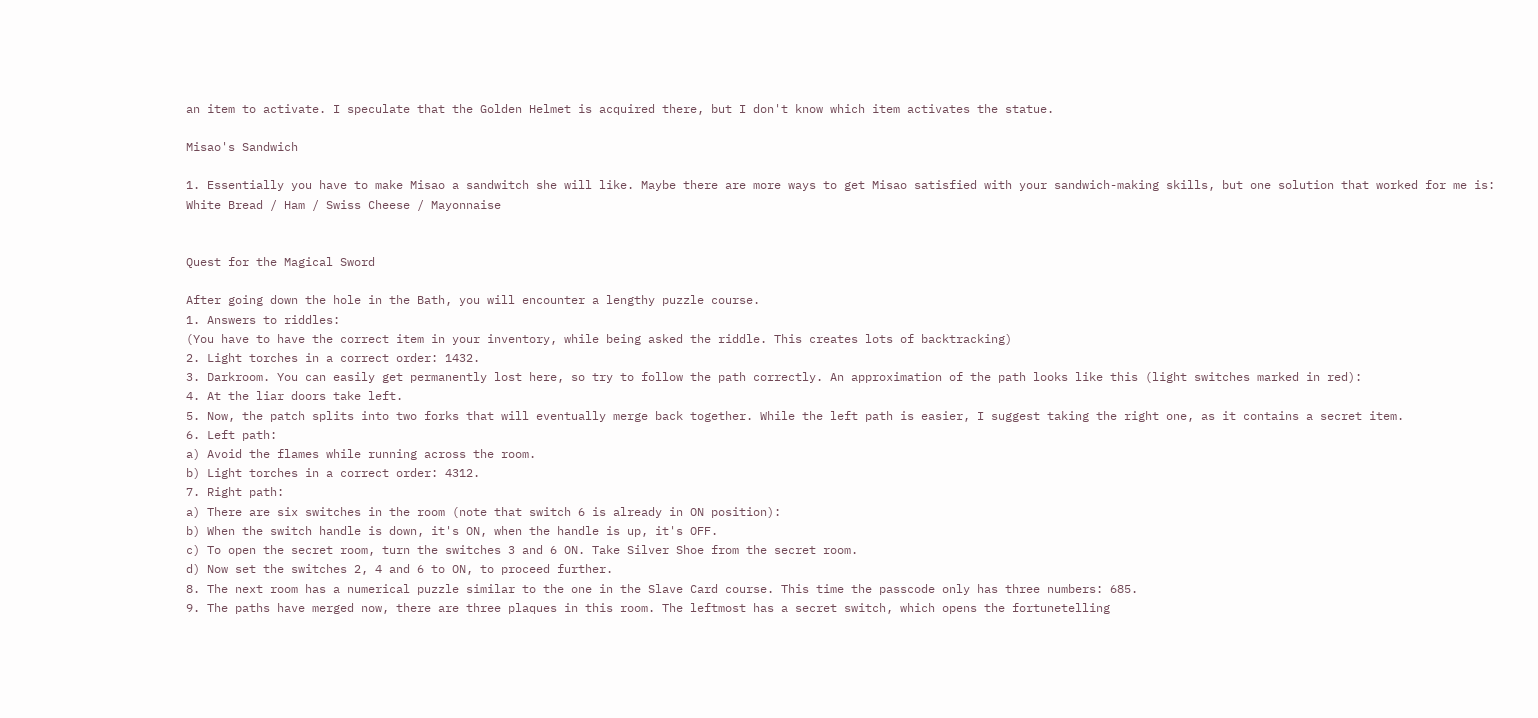an item to activate. I speculate that the Golden Helmet is acquired there, but I don't know which item activates the statue.

Misao's Sandwich

1. Essentially you have to make Misao a sandwitch she will like. Maybe there are more ways to get Misao satisfied with your sandwich-making skills, but one solution that worked for me is:
White Bread / Ham / Swiss Cheese / Mayonnaise


Quest for the Magical Sword

After going down the hole in the Bath, you will encounter a lengthy puzzle course.
1. Answers to riddles:
(You have to have the correct item in your inventory, while being asked the riddle. This creates lots of backtracking)
2. Light torches in a correct order: 1432.
3. Darkroom. You can easily get permanently lost here, so try to follow the path correctly. An approximation of the path looks like this (light switches marked in red):
4. At the liar doors take left.
5. Now, the patch splits into two forks that will eventually merge back together. While the left path is easier, I suggest taking the right one, as it contains a secret item.
6. Left path:
a) Avoid the flames while running across the room.
b) Light torches in a correct order: 4312.
7. Right path:
a) There are six switches in the room (note that switch 6 is already in ON position):
b) When the switch handle is down, it's ON, when the handle is up, it's OFF.
c) To open the secret room, turn the switches 3 and 6 ON. Take Silver Shoe from the secret room.
d) Now set the switches 2, 4 and 6 to ON, to proceed further.
8. The next room has a numerical puzzle similar to the one in the Slave Card course. This time the passcode only has three numbers: 685.
9. The paths have merged now, there are three plaques in this room. The leftmost has a secret switch, which opens the fortunetelling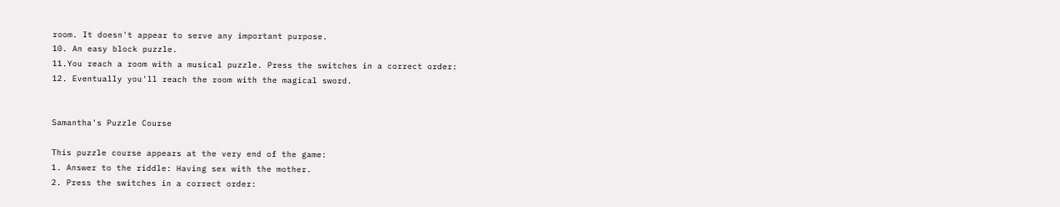room. It doesn't appear to serve any important purpose.
10. An easy block puzzle.
11.You reach a room with a musical puzzle. Press the switches in a correct order:
12. Eventually you'll reach the room with the magical sword.


Samantha's Puzzle Course

This puzzle course appears at the very end of the game:
1. Answer to the riddle: Having sex with the mother.
2. Press the switches in a correct order: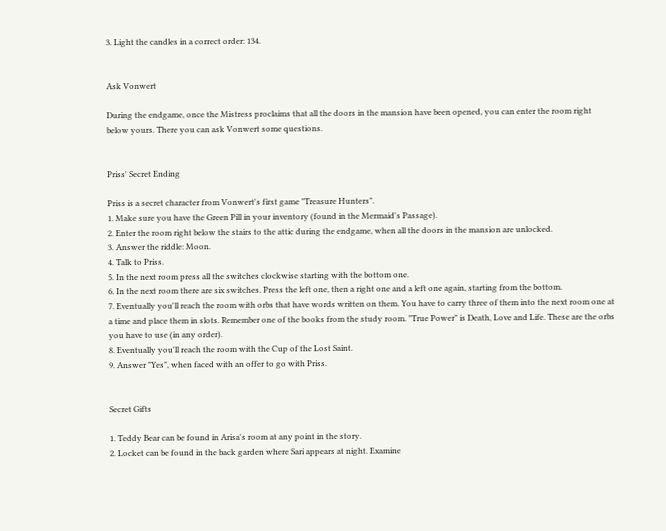3. Light the candles in a correct order: 134.


Ask Vonwert

During the endgame, once the Mistress proclaims that all the doors in the mansion have been opened, you can enter the room right below yours. There you can ask Vonwert some questions.


Priss' Secret Ending

Priss is a secret character from Vonwert's first game "Treasure Hunters".
1. Make sure you have the Green Pill in your inventory (found in the Mermaid's Passage).
2. Enter the room right below the stairs to the attic during the endgame, when all the doors in the mansion are unlocked.
3. Answer the riddle: Moon.
4. Talk to Priss.
5. In the next room press all the switches clockwise starting with the bottom one.
6. In the next room there are six switches. Press the left one, then a right one and a left one again, starting from the bottom.
7. Eventually you'll reach the room with orbs that have words written on them. You have to carry three of them into the next room one at a time and place them in slots. Remember one of the books from the study room. "True Power" is Death, Love and Life. These are the orbs you have to use (in any order).
8. Eventually you'll reach the room with the Cup of the Lost Saint.
9. Answer "Yes", when faced with an offer to go with Priss.


Secret Gifts

1. Teddy Bear can be found in Arisa's room at any point in the story.
2. Locket can be found in the back garden where Sari appears at night. Examine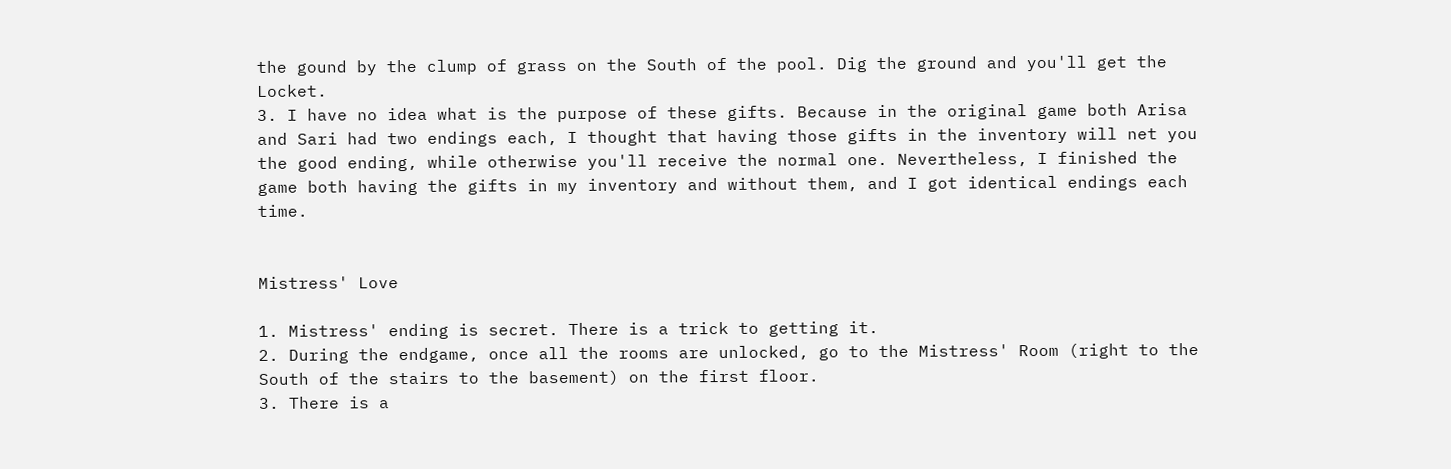the gound by the clump of grass on the South of the pool. Dig the ground and you'll get the Locket.
3. I have no idea what is the purpose of these gifts. Because in the original game both Arisa and Sari had two endings each, I thought that having those gifts in the inventory will net you the good ending, while otherwise you'll receive the normal one. Nevertheless, I finished the game both having the gifts in my inventory and without them, and I got identical endings each time.


Mistress' Love

1. Mistress' ending is secret. There is a trick to getting it.
2. During the endgame, once all the rooms are unlocked, go to the Mistress' Room (right to the South of the stairs to the basement) on the first floor.
3. There is a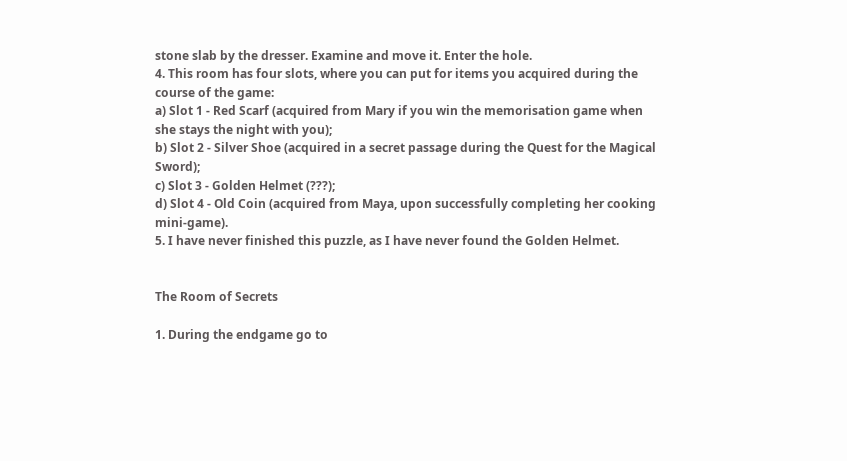stone slab by the dresser. Examine and move it. Enter the hole.
4. This room has four slots, where you can put for items you acquired during the course of the game:
a) Slot 1 - Red Scarf (acquired from Mary if you win the memorisation game when she stays the night with you);
b) Slot 2 - Silver Shoe (acquired in a secret passage during the Quest for the Magical Sword);
c) Slot 3 - Golden Helmet (???);
d) Slot 4 - Old Coin (acquired from Maya, upon successfully completing her cooking mini-game).
5. I have never finished this puzzle, as I have never found the Golden Helmet.


The Room of Secrets

1. During the endgame go to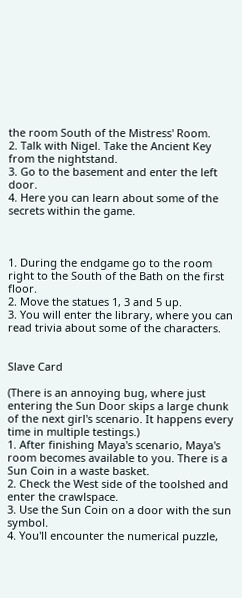the room South of the Mistress' Room.
2. Talk with Nigel. Take the Ancient Key from the nightstand.
3. Go to the basement and enter the left door.
4. Here you can learn about some of the secrets within the game.



1. During the endgame go to the room right to the South of the Bath on the first floor.
2. Move the statues 1, 3 and 5 up.
3. You will enter the library, where you can read trivia about some of the characters.


Slave Card

(There is an annoying bug, where just entering the Sun Door skips a large chunk of the next girl's scenario. It happens every time in multiple testings.)
1. After finishing Maya's scenario, Maya's room becomes available to you. There is a Sun Coin in a waste basket.
2. Check the West side of the toolshed and enter the crawlspace.
3. Use the Sun Coin on a door with the sun symbol.
4. You'll encounter the numerical puzzle,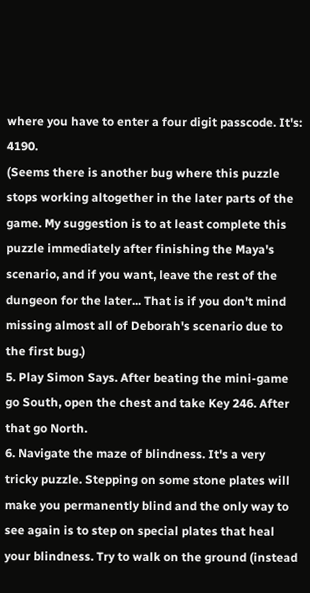where you have to enter a four digit passcode. It's: 4190.
(Seems there is another bug where this puzzle stops working altogether in the later parts of the game. My suggestion is to at least complete this puzzle immediately after finishing the Maya's scenario, and if you want, leave the rest of the dungeon for the later... That is if you don't mind missing almost all of Deborah's scenario due to the first bug.)
5. Play Simon Says. After beating the mini-game go South, open the chest and take Key 246. After that go North.
6. Navigate the maze of blindness. It's a very tricky puzzle. Stepping on some stone plates will make you permanently blind and the only way to see again is to step on special plates that heal your blindness. Try to walk on the ground (instead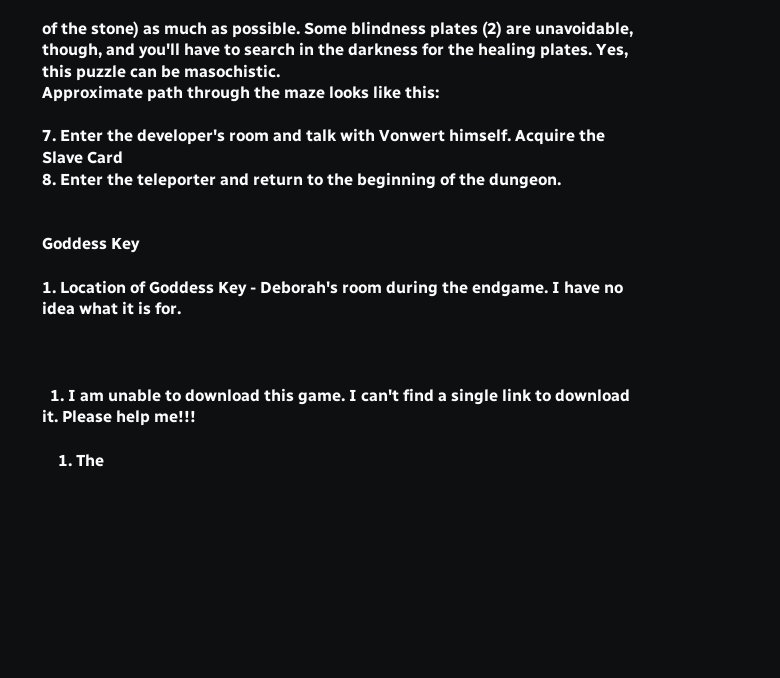of the stone) as much as possible. Some blindness plates (2) are unavoidable, though, and you'll have to search in the darkness for the healing plates. Yes, this puzzle can be masochistic.
Approximate path through the maze looks like this:

7. Enter the developer's room and talk with Vonwert himself. Acquire the Slave Card
8. Enter the teleporter and return to the beginning of the dungeon.


Goddess Key

1. Location of Goddess Key - Deborah's room during the endgame. I have no idea what it is for.



  1. I am unable to download this game. I can't find a single link to download it. Please help me!!!

    1. The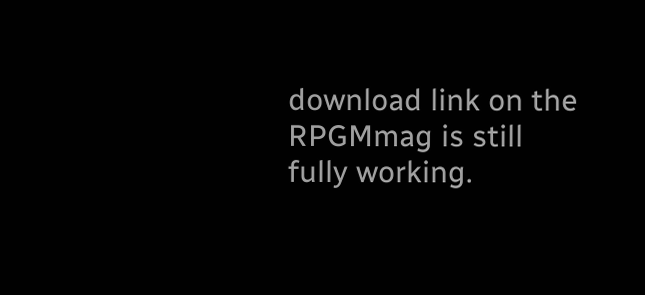download link on the RPGMmag is still fully working.